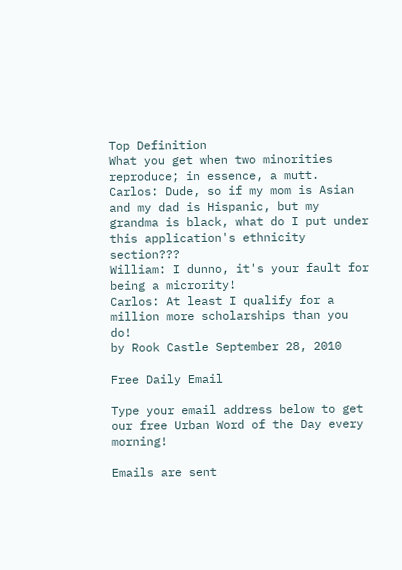Top Definition
What you get when two minorities reproduce; in essence, a mutt.
Carlos: Dude, so if my mom is Asian and my dad is Hispanic, but my grandma is black, what do I put under this application's ethnicity section???
William: I dunno, it's your fault for being a micrority!
Carlos: At least I qualify for a million more scholarships than you do!
by Rook Castle September 28, 2010

Free Daily Email

Type your email address below to get our free Urban Word of the Day every morning!

Emails are sent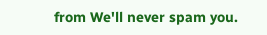from We'll never spam you.